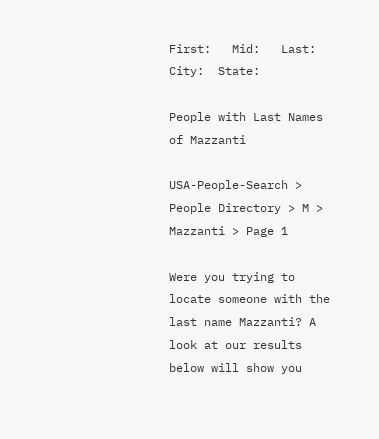First:   Mid:   Last:  City:  State:

People with Last Names of Mazzanti

USA-People-Search > People Directory > M > Mazzanti > Page 1

Were you trying to locate someone with the last name Mazzanti? A look at our results below will show you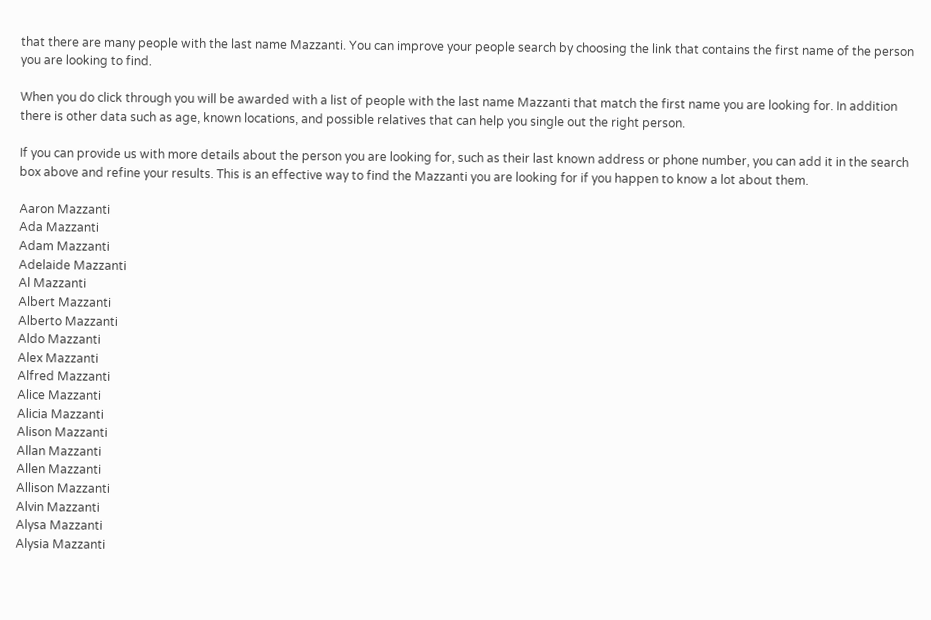that there are many people with the last name Mazzanti. You can improve your people search by choosing the link that contains the first name of the person you are looking to find.

When you do click through you will be awarded with a list of people with the last name Mazzanti that match the first name you are looking for. In addition there is other data such as age, known locations, and possible relatives that can help you single out the right person.

If you can provide us with more details about the person you are looking for, such as their last known address or phone number, you can add it in the search box above and refine your results. This is an effective way to find the Mazzanti you are looking for if you happen to know a lot about them.

Aaron Mazzanti
Ada Mazzanti
Adam Mazzanti
Adelaide Mazzanti
Al Mazzanti
Albert Mazzanti
Alberto Mazzanti
Aldo Mazzanti
Alex Mazzanti
Alfred Mazzanti
Alice Mazzanti
Alicia Mazzanti
Alison Mazzanti
Allan Mazzanti
Allen Mazzanti
Allison Mazzanti
Alvin Mazzanti
Alysa Mazzanti
Alysia Mazzanti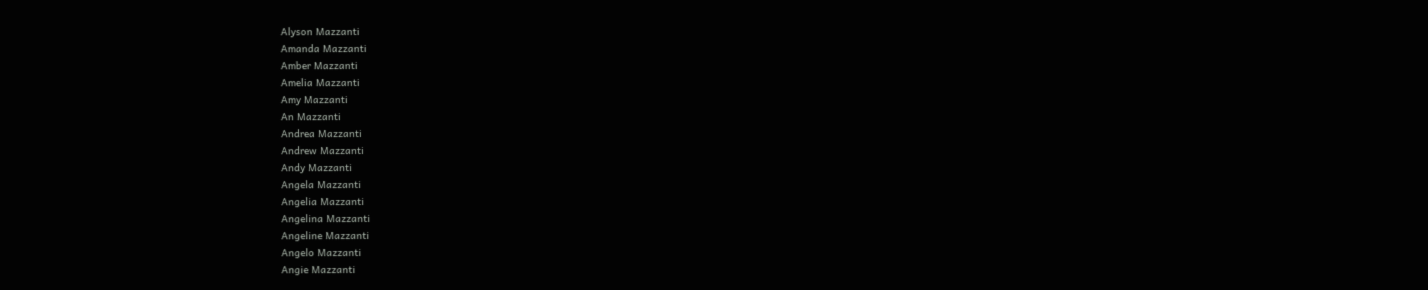Alyson Mazzanti
Amanda Mazzanti
Amber Mazzanti
Amelia Mazzanti
Amy Mazzanti
An Mazzanti
Andrea Mazzanti
Andrew Mazzanti
Andy Mazzanti
Angela Mazzanti
Angelia Mazzanti
Angelina Mazzanti
Angeline Mazzanti
Angelo Mazzanti
Angie Mazzanti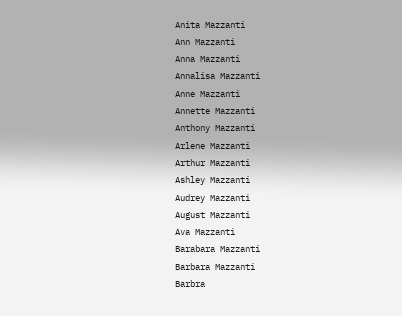Anita Mazzanti
Ann Mazzanti
Anna Mazzanti
Annalisa Mazzanti
Anne Mazzanti
Annette Mazzanti
Anthony Mazzanti
Arlene Mazzanti
Arthur Mazzanti
Ashley Mazzanti
Audrey Mazzanti
August Mazzanti
Ava Mazzanti
Barabara Mazzanti
Barbara Mazzanti
Barbra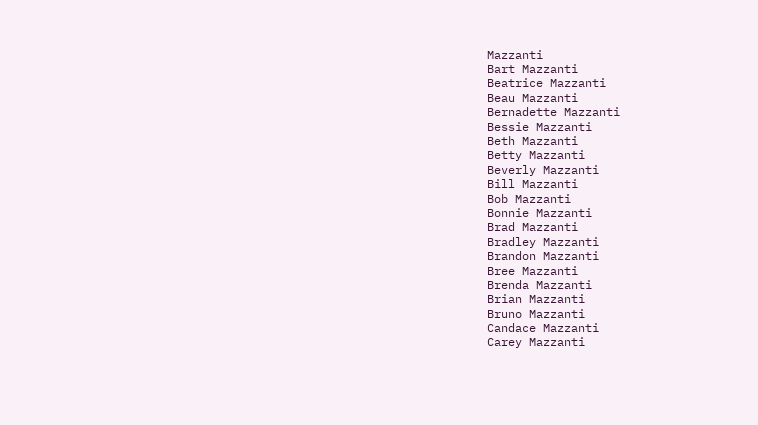Mazzanti
Bart Mazzanti
Beatrice Mazzanti
Beau Mazzanti
Bernadette Mazzanti
Bessie Mazzanti
Beth Mazzanti
Betty Mazzanti
Beverly Mazzanti
Bill Mazzanti
Bob Mazzanti
Bonnie Mazzanti
Brad Mazzanti
Bradley Mazzanti
Brandon Mazzanti
Bree Mazzanti
Brenda Mazzanti
Brian Mazzanti
Bruno Mazzanti
Candace Mazzanti
Carey Mazzanti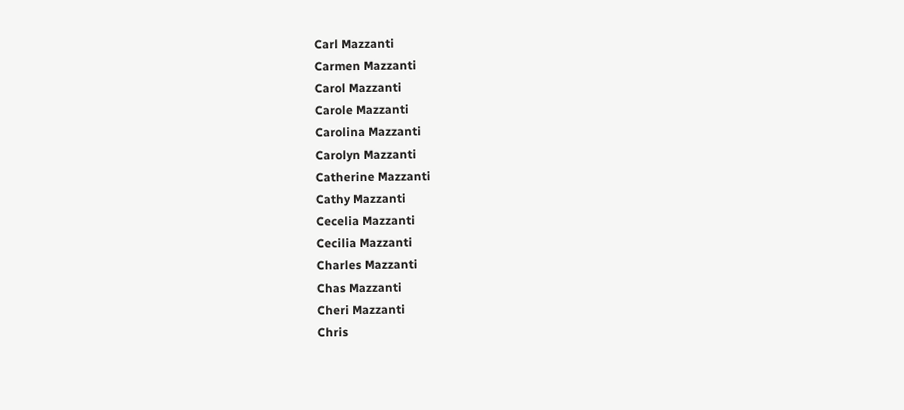Carl Mazzanti
Carmen Mazzanti
Carol Mazzanti
Carole Mazzanti
Carolina Mazzanti
Carolyn Mazzanti
Catherine Mazzanti
Cathy Mazzanti
Cecelia Mazzanti
Cecilia Mazzanti
Charles Mazzanti
Chas Mazzanti
Cheri Mazzanti
Chris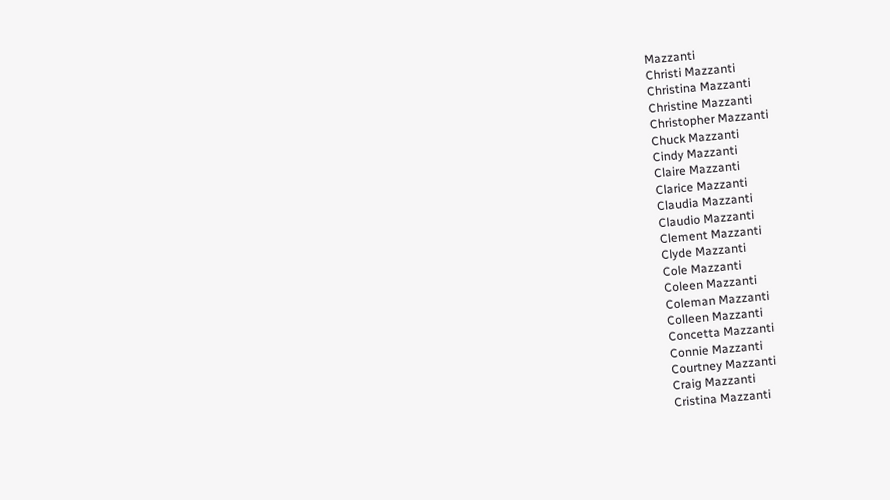Mazzanti
Christi Mazzanti
Christina Mazzanti
Christine Mazzanti
Christopher Mazzanti
Chuck Mazzanti
Cindy Mazzanti
Claire Mazzanti
Clarice Mazzanti
Claudia Mazzanti
Claudio Mazzanti
Clement Mazzanti
Clyde Mazzanti
Cole Mazzanti
Coleen Mazzanti
Coleman Mazzanti
Colleen Mazzanti
Concetta Mazzanti
Connie Mazzanti
Courtney Mazzanti
Craig Mazzanti
Cristina Mazzanti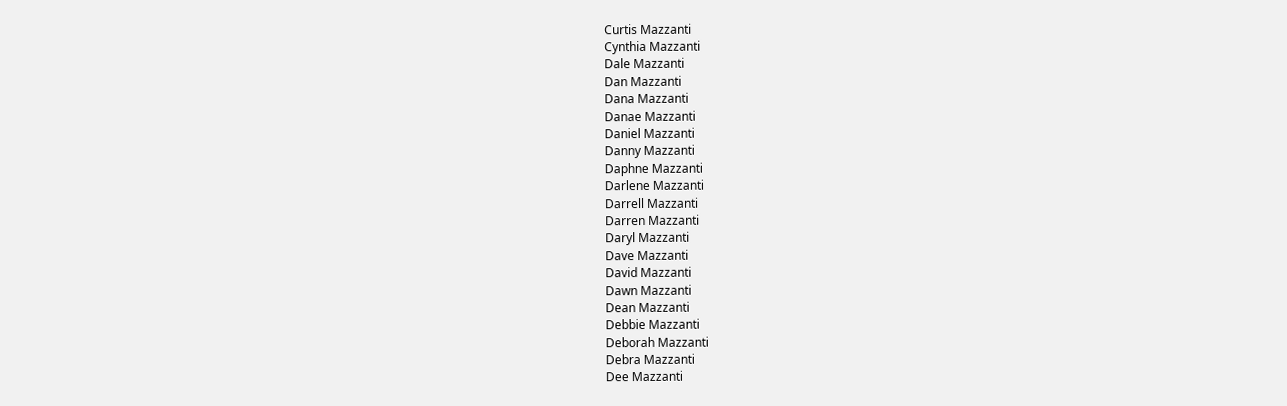Curtis Mazzanti
Cynthia Mazzanti
Dale Mazzanti
Dan Mazzanti
Dana Mazzanti
Danae Mazzanti
Daniel Mazzanti
Danny Mazzanti
Daphne Mazzanti
Darlene Mazzanti
Darrell Mazzanti
Darren Mazzanti
Daryl Mazzanti
Dave Mazzanti
David Mazzanti
Dawn Mazzanti
Dean Mazzanti
Debbie Mazzanti
Deborah Mazzanti
Debra Mazzanti
Dee Mazzanti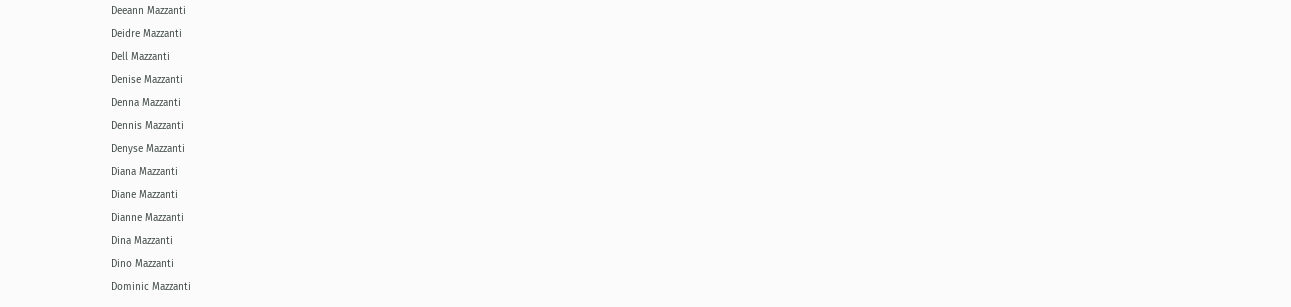Deeann Mazzanti
Deidre Mazzanti
Dell Mazzanti
Denise Mazzanti
Denna Mazzanti
Dennis Mazzanti
Denyse Mazzanti
Diana Mazzanti
Diane Mazzanti
Dianne Mazzanti
Dina Mazzanti
Dino Mazzanti
Dominic Mazzanti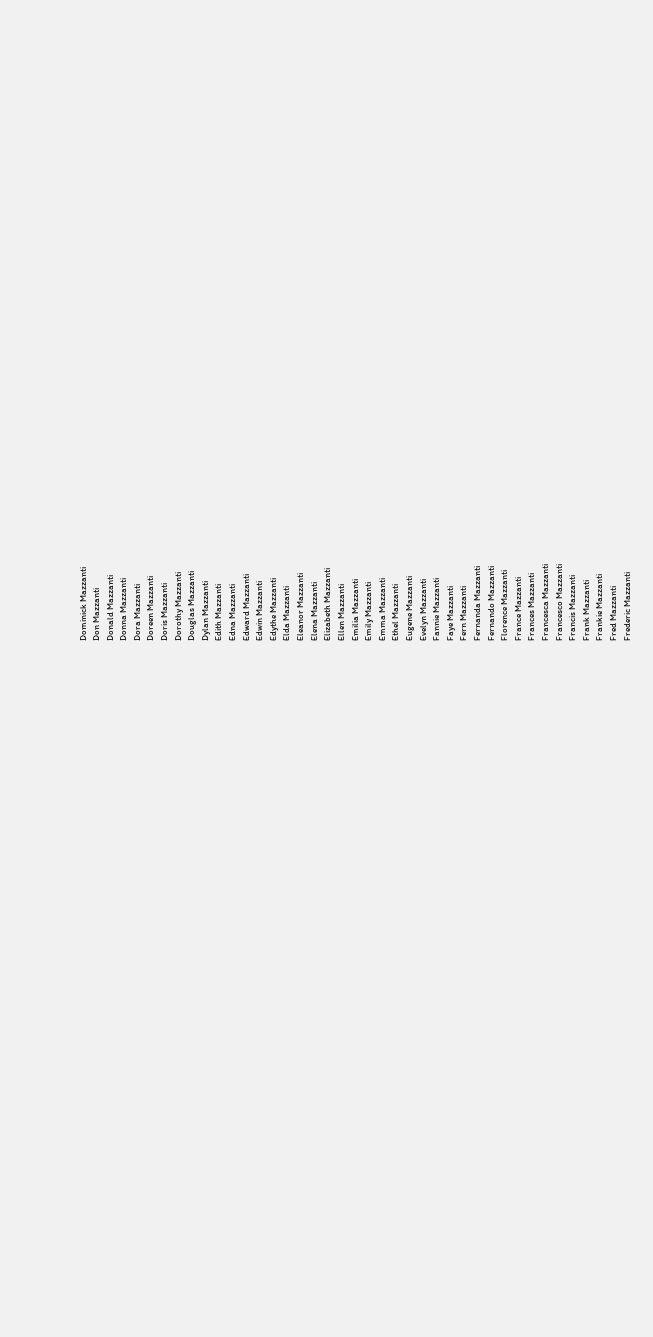Dominick Mazzanti
Don Mazzanti
Donald Mazzanti
Donna Mazzanti
Dora Mazzanti
Doreen Mazzanti
Doris Mazzanti
Dorothy Mazzanti
Douglas Mazzanti
Dylan Mazzanti
Edith Mazzanti
Edna Mazzanti
Edward Mazzanti
Edwin Mazzanti
Edythe Mazzanti
Elda Mazzanti
Eleanor Mazzanti
Elena Mazzanti
Elizabeth Mazzanti
Ellen Mazzanti
Emilia Mazzanti
Emily Mazzanti
Emma Mazzanti
Ethel Mazzanti
Eugene Mazzanti
Evelyn Mazzanti
Fannie Mazzanti
Faye Mazzanti
Fern Mazzanti
Fernanda Mazzanti
Fernando Mazzanti
Florence Mazzanti
France Mazzanti
Frances Mazzanti
Francesca Mazzanti
Francesco Mazzanti
Francis Mazzanti
Frank Mazzanti
Frankie Mazzanti
Fred Mazzanti
Frederic Mazzanti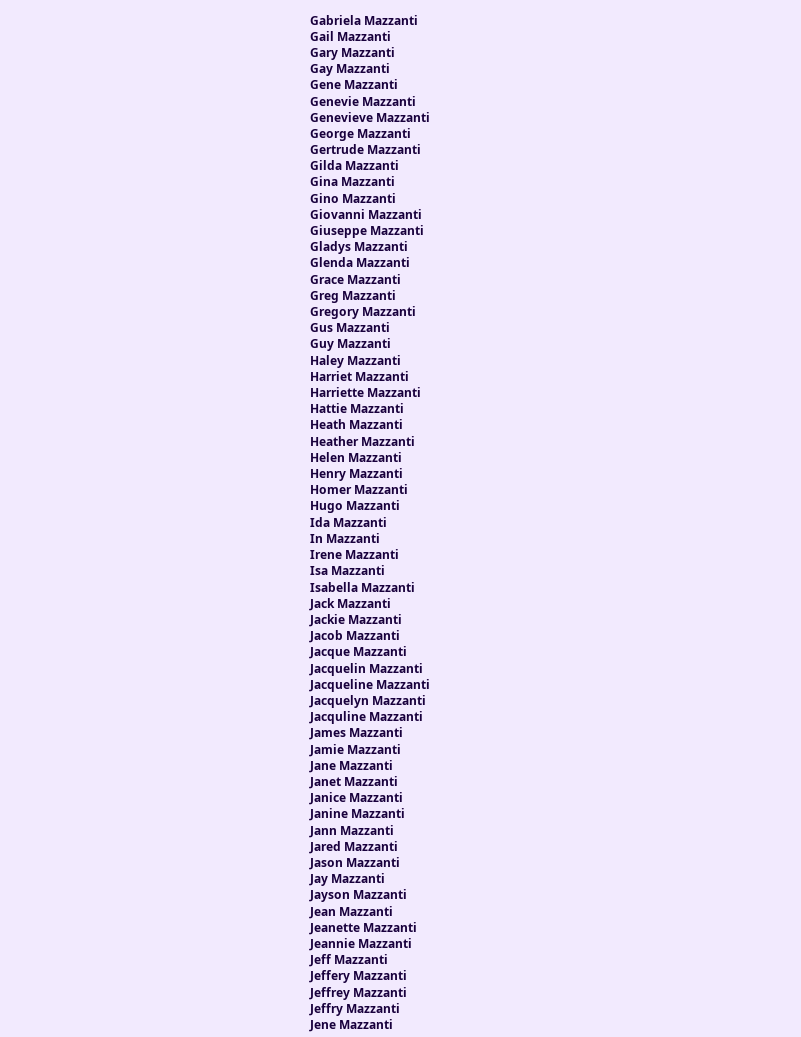Gabriela Mazzanti
Gail Mazzanti
Gary Mazzanti
Gay Mazzanti
Gene Mazzanti
Genevie Mazzanti
Genevieve Mazzanti
George Mazzanti
Gertrude Mazzanti
Gilda Mazzanti
Gina Mazzanti
Gino Mazzanti
Giovanni Mazzanti
Giuseppe Mazzanti
Gladys Mazzanti
Glenda Mazzanti
Grace Mazzanti
Greg Mazzanti
Gregory Mazzanti
Gus Mazzanti
Guy Mazzanti
Haley Mazzanti
Harriet Mazzanti
Harriette Mazzanti
Hattie Mazzanti
Heath Mazzanti
Heather Mazzanti
Helen Mazzanti
Henry Mazzanti
Homer Mazzanti
Hugo Mazzanti
Ida Mazzanti
In Mazzanti
Irene Mazzanti
Isa Mazzanti
Isabella Mazzanti
Jack Mazzanti
Jackie Mazzanti
Jacob Mazzanti
Jacque Mazzanti
Jacquelin Mazzanti
Jacqueline Mazzanti
Jacquelyn Mazzanti
Jacquline Mazzanti
James Mazzanti
Jamie Mazzanti
Jane Mazzanti
Janet Mazzanti
Janice Mazzanti
Janine Mazzanti
Jann Mazzanti
Jared Mazzanti
Jason Mazzanti
Jay Mazzanti
Jayson Mazzanti
Jean Mazzanti
Jeanette Mazzanti
Jeannie Mazzanti
Jeff Mazzanti
Jeffery Mazzanti
Jeffrey Mazzanti
Jeffry Mazzanti
Jene Mazzanti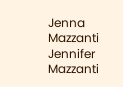Jenna Mazzanti
Jennifer Mazzanti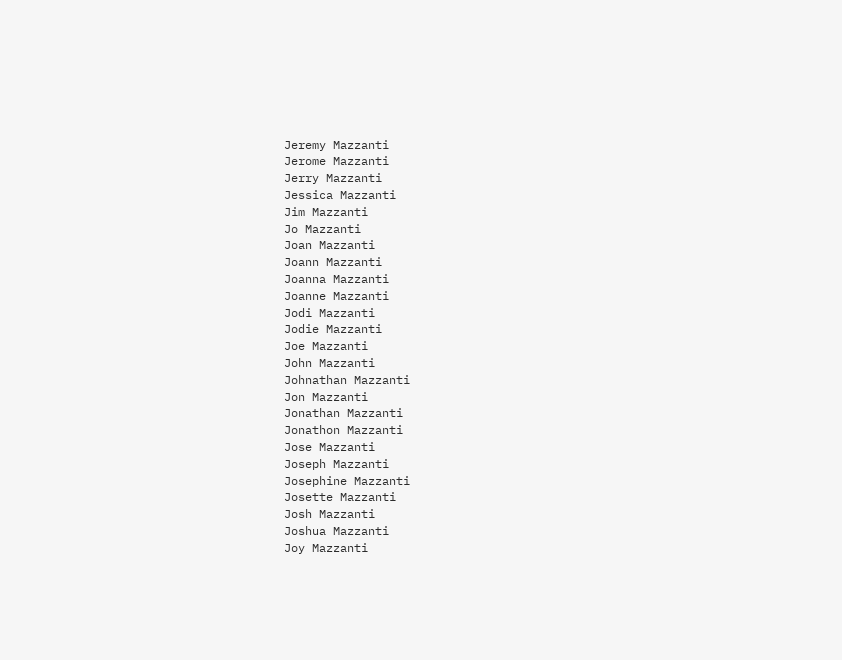Jeremy Mazzanti
Jerome Mazzanti
Jerry Mazzanti
Jessica Mazzanti
Jim Mazzanti
Jo Mazzanti
Joan Mazzanti
Joann Mazzanti
Joanna Mazzanti
Joanne Mazzanti
Jodi Mazzanti
Jodie Mazzanti
Joe Mazzanti
John Mazzanti
Johnathan Mazzanti
Jon Mazzanti
Jonathan Mazzanti
Jonathon Mazzanti
Jose Mazzanti
Joseph Mazzanti
Josephine Mazzanti
Josette Mazzanti
Josh Mazzanti
Joshua Mazzanti
Joy Mazzanti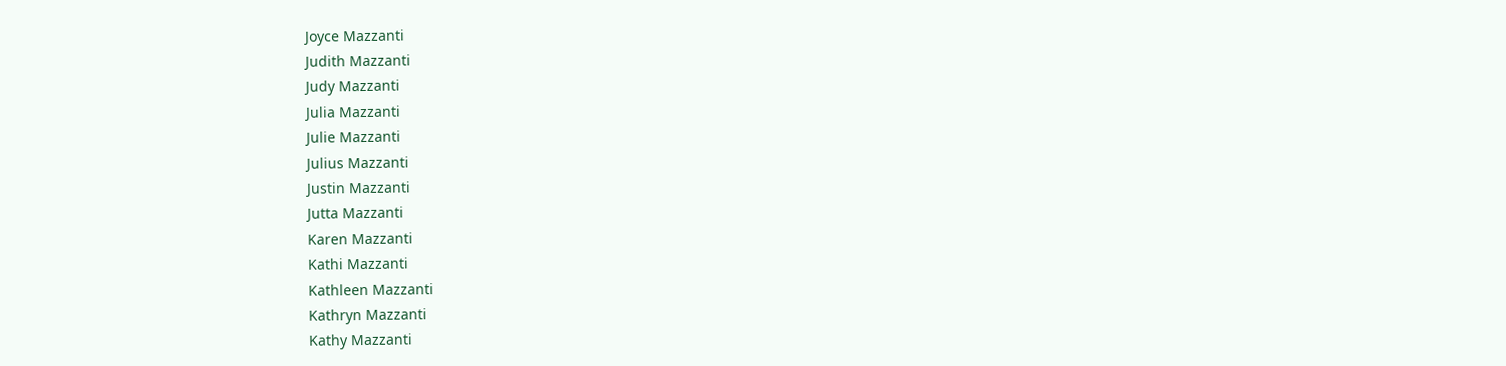Joyce Mazzanti
Judith Mazzanti
Judy Mazzanti
Julia Mazzanti
Julie Mazzanti
Julius Mazzanti
Justin Mazzanti
Jutta Mazzanti
Karen Mazzanti
Kathi Mazzanti
Kathleen Mazzanti
Kathryn Mazzanti
Kathy Mazzanti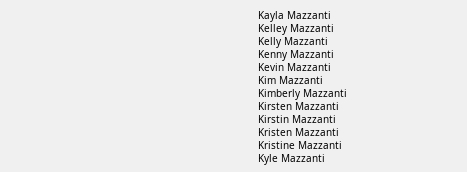Kayla Mazzanti
Kelley Mazzanti
Kelly Mazzanti
Kenny Mazzanti
Kevin Mazzanti
Kim Mazzanti
Kimberly Mazzanti
Kirsten Mazzanti
Kirstin Mazzanti
Kristen Mazzanti
Kristine Mazzanti
Kyle Mazzanti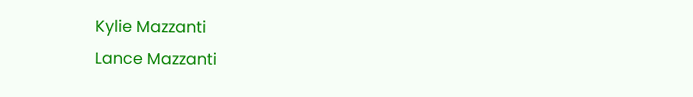Kylie Mazzanti
Lance Mazzanti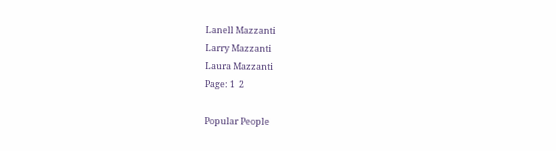Lanell Mazzanti
Larry Mazzanti
Laura Mazzanti
Page: 1  2

Popular People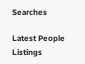Searches

Latest People Listings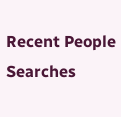Recent People Searches